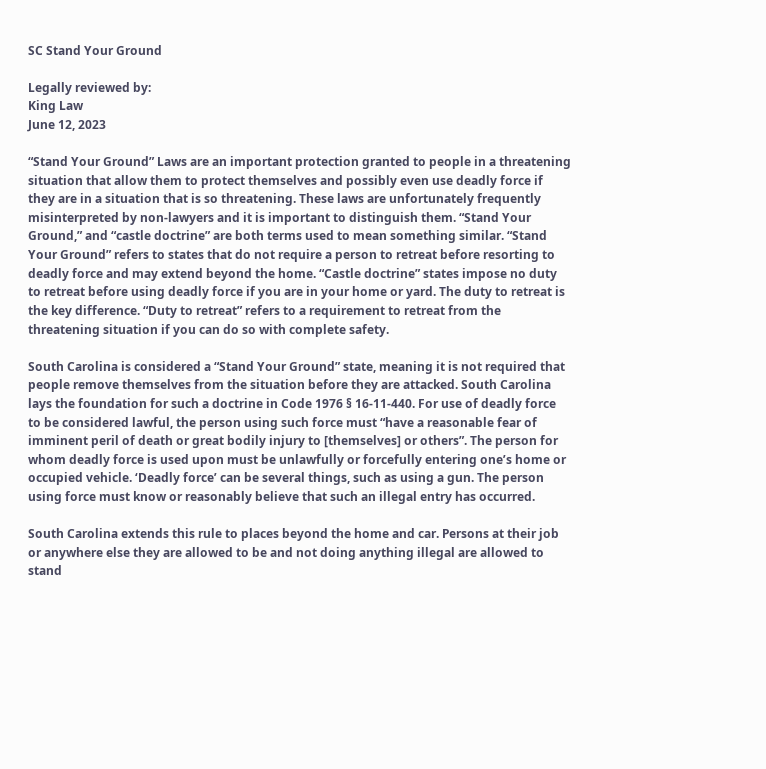SC Stand Your Ground

Legally reviewed by:
King Law
June 12, 2023

“Stand Your Ground” Laws are an important protection granted to people in a threatening situation that allow them to protect themselves and possibly even use deadly force if they are in a situation that is so threatening. These laws are unfortunately frequently misinterpreted by non-lawyers and it is important to distinguish them. “Stand Your Ground,” and “castle doctrine” are both terms used to mean something similar. “Stand Your Ground” refers to states that do not require a person to retreat before resorting to deadly force and may extend beyond the home. “Castle doctrine” states impose no duty to retreat before using deadly force if you are in your home or yard. The duty to retreat is the key difference. “Duty to retreat” refers to a requirement to retreat from the threatening situation if you can do so with complete safety.

South Carolina is considered a “Stand Your Ground” state, meaning it is not required that people remove themselves from the situation before they are attacked. South Carolina lays the foundation for such a doctrine in Code 1976 § 16-11-440. For use of deadly force to be considered lawful, the person using such force must “have a reasonable fear of imminent peril of death or great bodily injury to [themselves] or others”. The person for whom deadly force is used upon must be unlawfully or forcefully entering one’s home or occupied vehicle. ‘Deadly force’ can be several things, such as using a gun. The person using force must know or reasonably believe that such an illegal entry has occurred.

South Carolina extends this rule to places beyond the home and car. Persons at their job or anywhere else they are allowed to be and not doing anything illegal are allowed to stand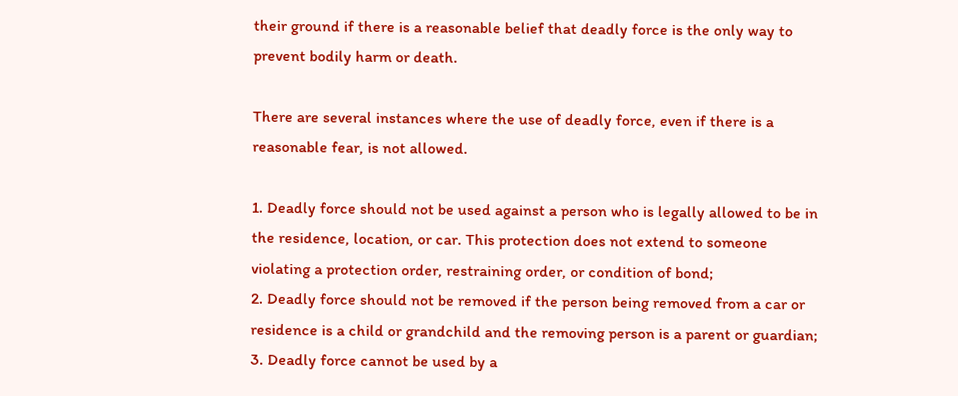their ground if there is a reasonable belief that deadly force is the only way to prevent bodily harm or death.

There are several instances where the use of deadly force, even if there is a reasonable fear, is not allowed.

1. Deadly force should not be used against a person who is legally allowed to be in the residence, location, or car. This protection does not extend to someone violating a protection order, restraining order, or condition of bond;
2. Deadly force should not be removed if the person being removed from a car or residence is a child or grandchild and the removing person is a parent or guardian;
3. Deadly force cannot be used by a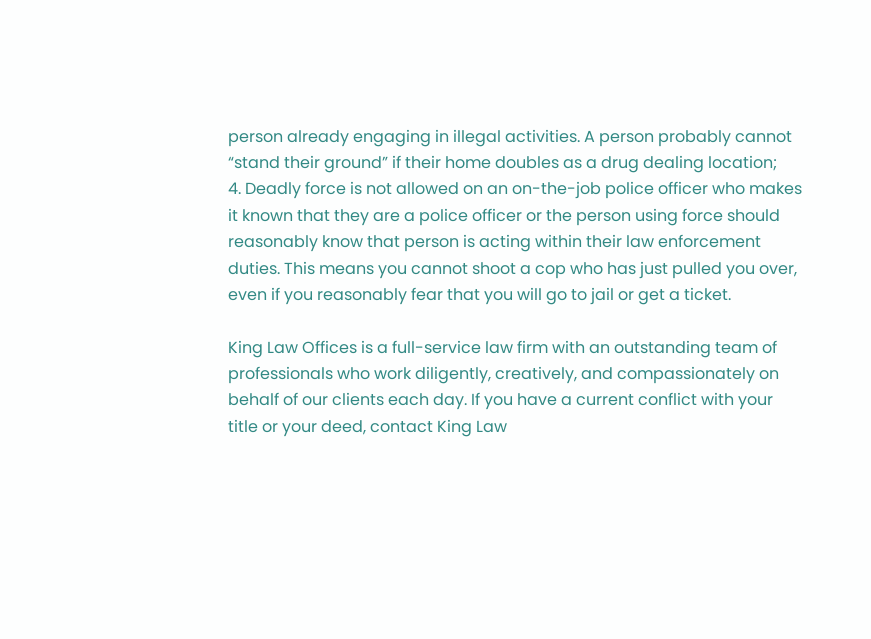person already engaging in illegal activities. A person probably cannot “stand their ground” if their home doubles as a drug dealing location;
4. Deadly force is not allowed on an on-the-job police officer who makes it known that they are a police officer or the person using force should reasonably know that person is acting within their law enforcement duties. This means you cannot shoot a cop who has just pulled you over, even if you reasonably fear that you will go to jail or get a ticket.

King Law Offices is a full-service law firm with an outstanding team of professionals who work diligently, creatively, and compassionately on behalf of our clients each day. If you have a current conflict with your title or your deed, contact King Law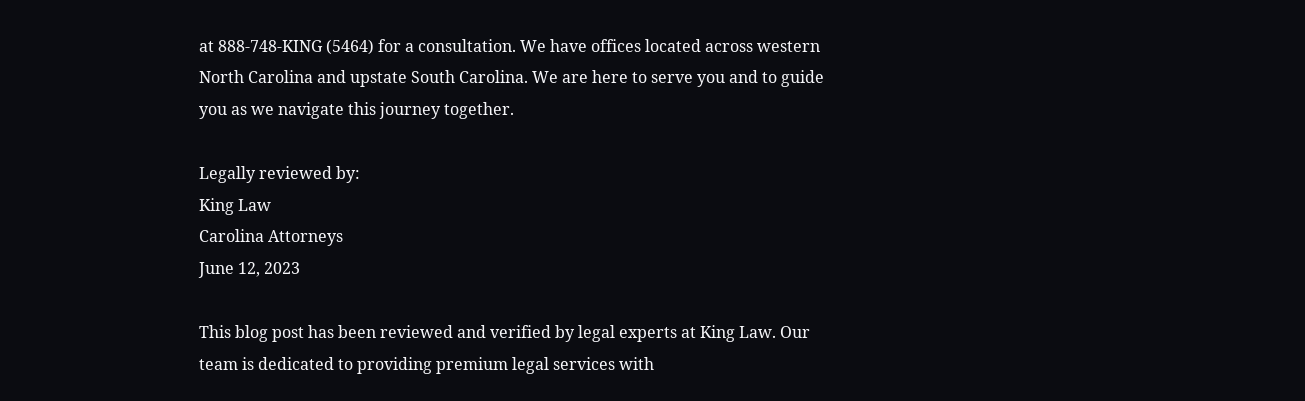at 888-748-KING (5464) for a consultation. We have offices located across western North Carolina and upstate South Carolina. We are here to serve you and to guide you as we navigate this journey together.

Legally reviewed by:
King Law
Carolina Attorneys
June 12, 2023

This blog post has been reviewed and verified by legal experts at King Law. Our team is dedicated to providing premium legal services with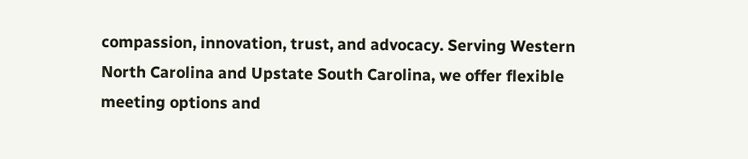compassion, innovation, trust, and advocacy. Serving Western North Carolina and Upstate South Carolina, we offer flexible meeting options and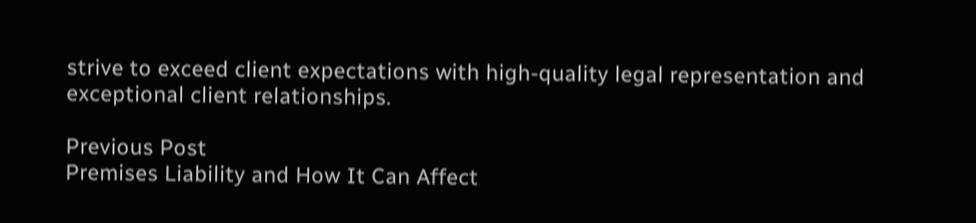strive to exceed client expectations with high-quality legal representation and exceptional client relationships.

Previous Post
Premises Liability and How It Can Affect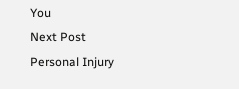You
Next Post
Personal Injury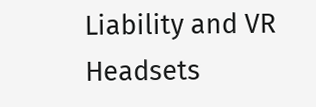Liability and VR Headsets